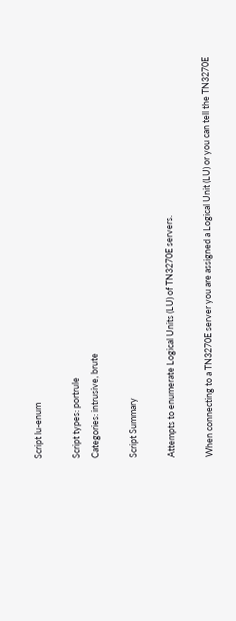Script lu-enum

Script types: portrule
Categories: intrusive, brute

Script Summary

Attempts to enumerate Logical Units (LU) of TN3270E servers.

When connecting to a TN3270E server you are assigned a Logical Unit (LU) or you can tell the TN3270E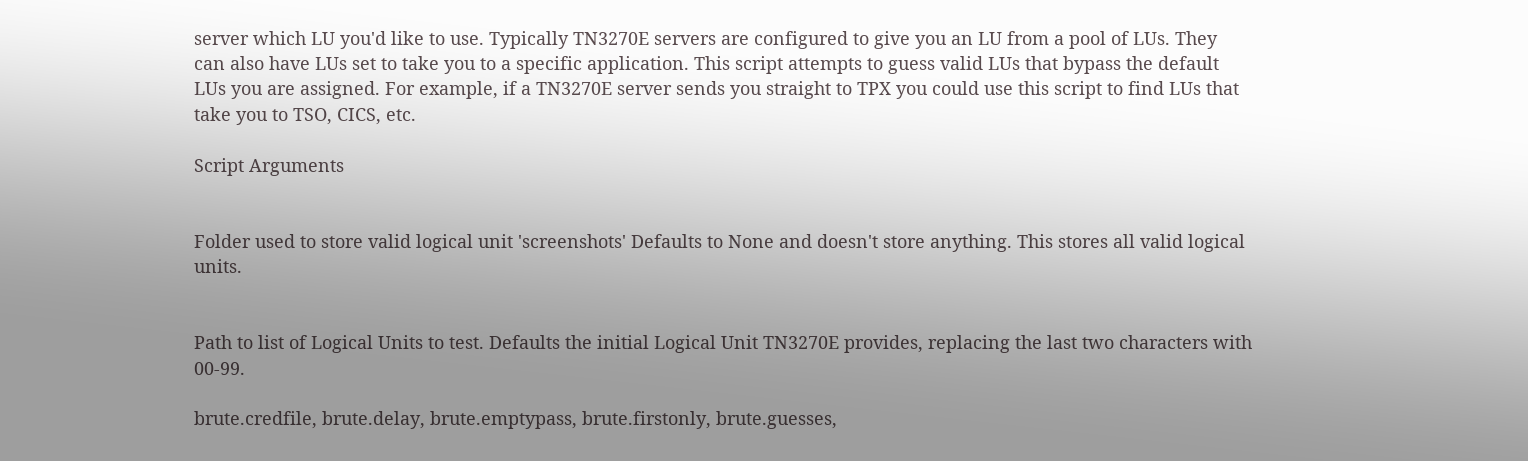server which LU you'd like to use. Typically TN3270E servers are configured to give you an LU from a pool of LUs. They can also have LUs set to take you to a specific application. This script attempts to guess valid LUs that bypass the default LUs you are assigned. For example, if a TN3270E server sends you straight to TPX you could use this script to find LUs that take you to TSO, CICS, etc.

Script Arguments


Folder used to store valid logical unit 'screenshots' Defaults to None and doesn't store anything. This stores all valid logical units.


Path to list of Logical Units to test. Defaults the initial Logical Unit TN3270E provides, replacing the last two characters with 00-99.

brute.credfile, brute.delay, brute.emptypass, brute.firstonly, brute.guesses,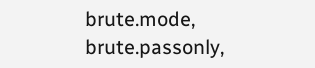brute.mode, brute.passonly,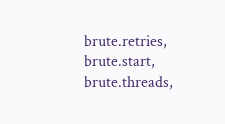brute.retries, brute.start, brute.threads,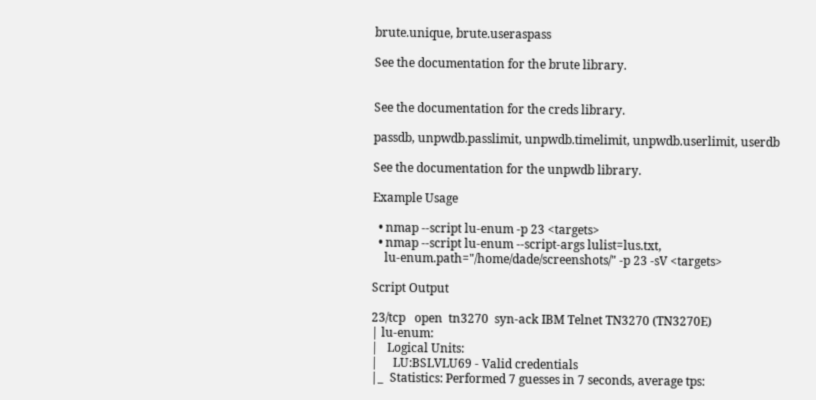brute.unique, brute.useraspass

See the documentation for the brute library.


See the documentation for the creds library.

passdb, unpwdb.passlimit, unpwdb.timelimit, unpwdb.userlimit, userdb

See the documentation for the unpwdb library.

Example Usage

  • nmap --script lu-enum -p 23 <targets>
  • nmap --script lu-enum --script-args lulist=lus.txt,
    lu-enum.path="/home/dade/screenshots/" -p 23 -sV <targets>

Script Output

23/tcp   open  tn3270  syn-ack IBM Telnet TN3270 (TN3270E)
| lu-enum:
|   Logical Units:
|     LU:BSLVLU69 - Valid credentials
|_  Statistics: Performed 7 guesses in 7 seconds, average tps: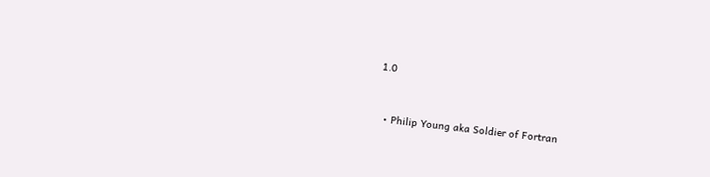1.0



  • Philip Young aka Soldier of Fortran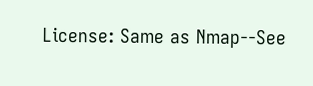License: Same as Nmap--See